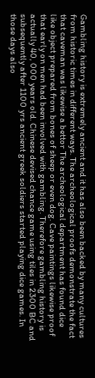Gambling history is extremely ancient and it has also been backed by many cultures from historic times in different ways. The archeological proofs demonstrate the fact that caveman was likewise a bettor The archeological department has found dice like object prepared from bones of sheep or even dog. Cave paintings likewise proof that early on men had been involved with gambling. Therefore gambling history is actually 40, 000 years old. Chinese devised chance game using tiles in 2300 BC and subsequently after 1100 yrs ancient greek soldiers started playing dice games. In those days also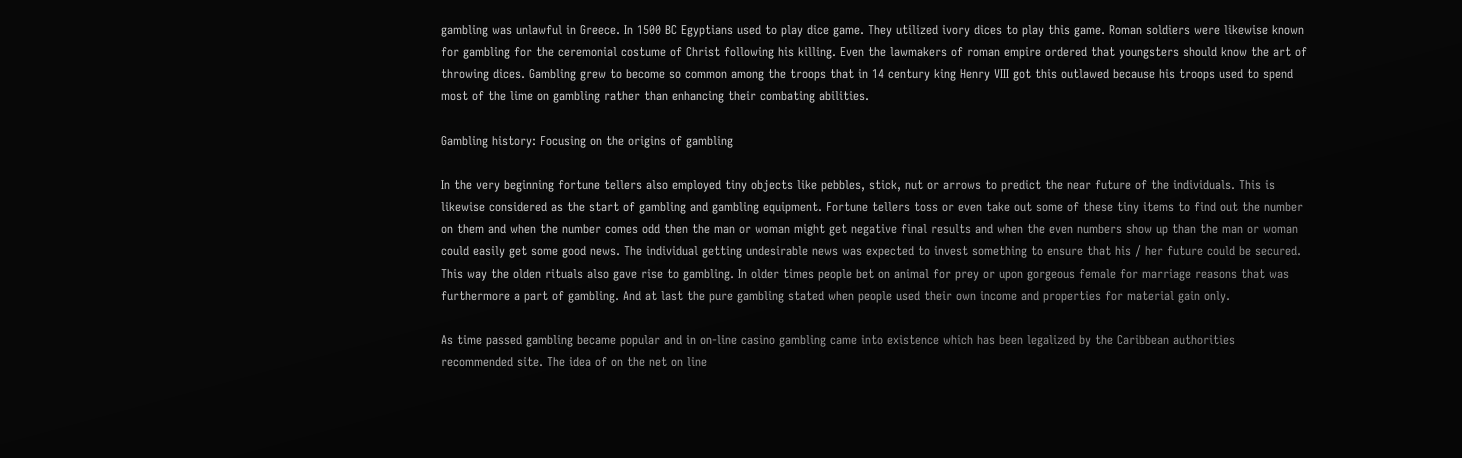gambling was unlawful in Greece. In 1500 BC Egyptians used to play dice game. They utilized ivory dices to play this game. Roman soldiers were likewise known for gambling for the ceremonial costume of Christ following his killing. Even the lawmakers of roman empire ordered that youngsters should know the art of throwing dices. Gambling grew to become so common among the troops that in 14 century king Henry VIII got this outlawed because his troops used to spend most of the lime on gambling rather than enhancing their combating abilities.

Gambling history: Focusing on the origins of gambling

In the very beginning fortune tellers also employed tiny objects like pebbles, stick, nut or arrows to predict the near future of the individuals. This is likewise considered as the start of gambling and gambling equipment. Fortune tellers toss or even take out some of these tiny items to find out the number on them and when the number comes odd then the man or woman might get negative final results and when the even numbers show up than the man or woman could easily get some good news. The individual getting undesirable news was expected to invest something to ensure that his / her future could be secured. This way the olden rituals also gave rise to gambling. In older times people bet on animal for prey or upon gorgeous female for marriage reasons that was furthermore a part of gambling. And at last the pure gambling stated when people used their own income and properties for material gain only.

As time passed gambling became popular and in on-line casino gambling came into existence which has been legalized by the Caribbean authorities recommended site. The idea of on the net on line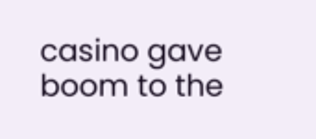casino gave boom to the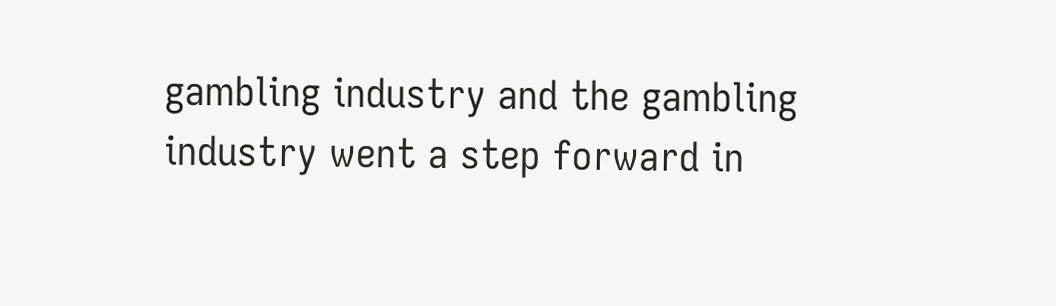gambling industry and the gambling industry went a step forward in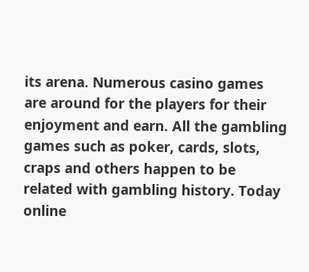its arena. Numerous casino games are around for the players for their enjoyment and earn. All the gambling games such as poker, cards, slots, craps and others happen to be related with gambling history. Today online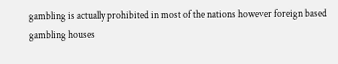gambling is actually prohibited in most of the nations however foreign based gambling houses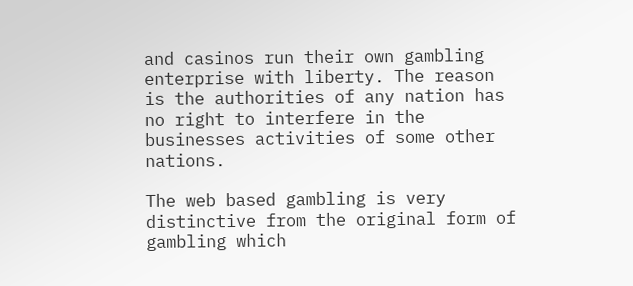and casinos run their own gambling enterprise with liberty. The reason is the authorities of any nation has no right to interfere in the businesses activities of some other nations.

The web based gambling is very distinctive from the original form of gambling which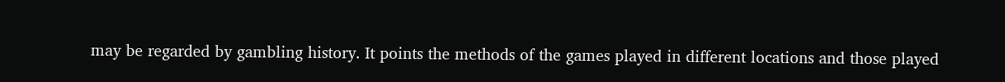may be regarded by gambling history. It points the methods of the games played in different locations and those played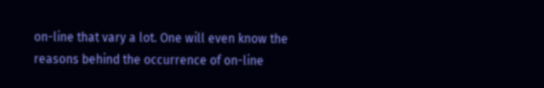on-line that vary a lot. One will even know the reasons behind the occurrence of on-line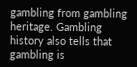gambling from gambling heritage. Gambling history also tells that gambling is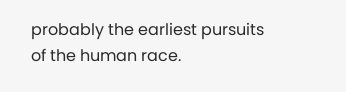probably the earliest pursuits of the human race.